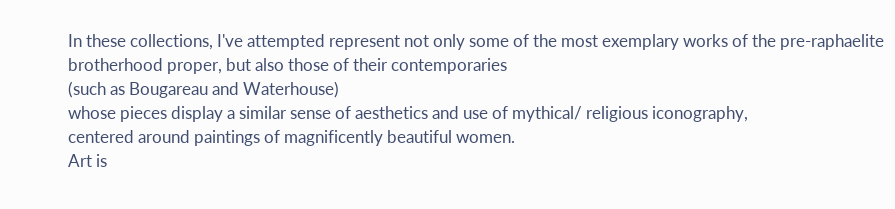In these collections, I've attempted represent not only some of the most exemplary works of the pre-raphaelite brotherhood proper, but also those of their contemporaries
(such as Bougareau and Waterhouse)
whose pieces display a similar sense of aesthetics and use of mythical/ religious iconography,
centered around paintings of magnificently beautiful women.
Art is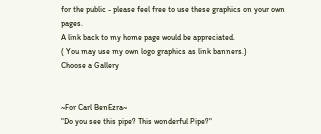for the public - please feel free to use these graphics on your own pages.
A link back to my home page would be appreciated.
( You may use my own logo graphics as link banners.)
Choose a Gallery


~For Carl BenEzra~
"Do you see this pipe? This wonderful Pipe?"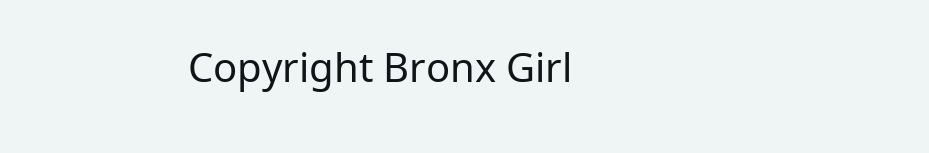Copyright Bronx Girl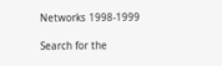Networks 1998-1999

Search for the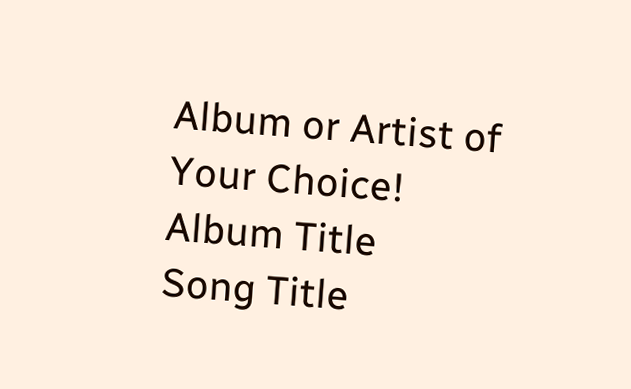Album or Artist of Your Choice!
Album Title
Song Title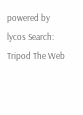powered by lycos Search: Tripod The Web